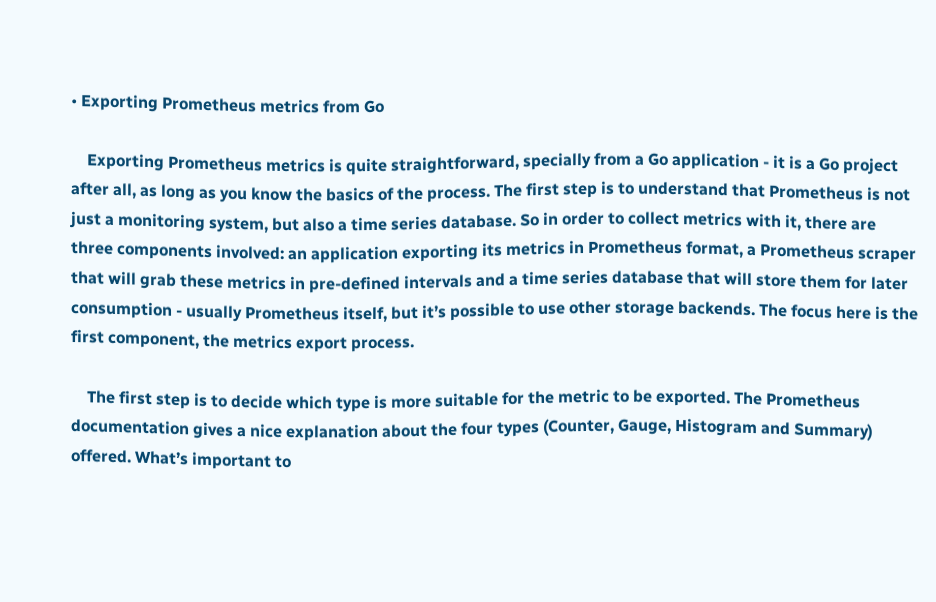• Exporting Prometheus metrics from Go

    Exporting Prometheus metrics is quite straightforward, specially from a Go application - it is a Go project after all, as long as you know the basics of the process. The first step is to understand that Prometheus is not just a monitoring system, but also a time series database. So in order to collect metrics with it, there are three components involved: an application exporting its metrics in Prometheus format, a Prometheus scraper that will grab these metrics in pre-defined intervals and a time series database that will store them for later consumption - usually Prometheus itself, but it’s possible to use other storage backends. The focus here is the first component, the metrics export process.

    The first step is to decide which type is more suitable for the metric to be exported. The Prometheus documentation gives a nice explanation about the four types (Counter, Gauge, Histogram and Summary) offered. What’s important to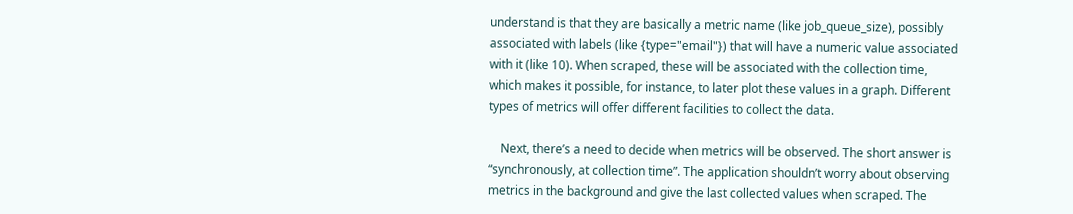understand is that they are basically a metric name (like job_queue_size), possibly associated with labels (like {type="email"}) that will have a numeric value associated with it (like 10). When scraped, these will be associated with the collection time, which makes it possible, for instance, to later plot these values in a graph. Different types of metrics will offer different facilities to collect the data.

    Next, there’s a need to decide when metrics will be observed. The short answer is “synchronously, at collection time”. The application shouldn’t worry about observing metrics in the background and give the last collected values when scraped. The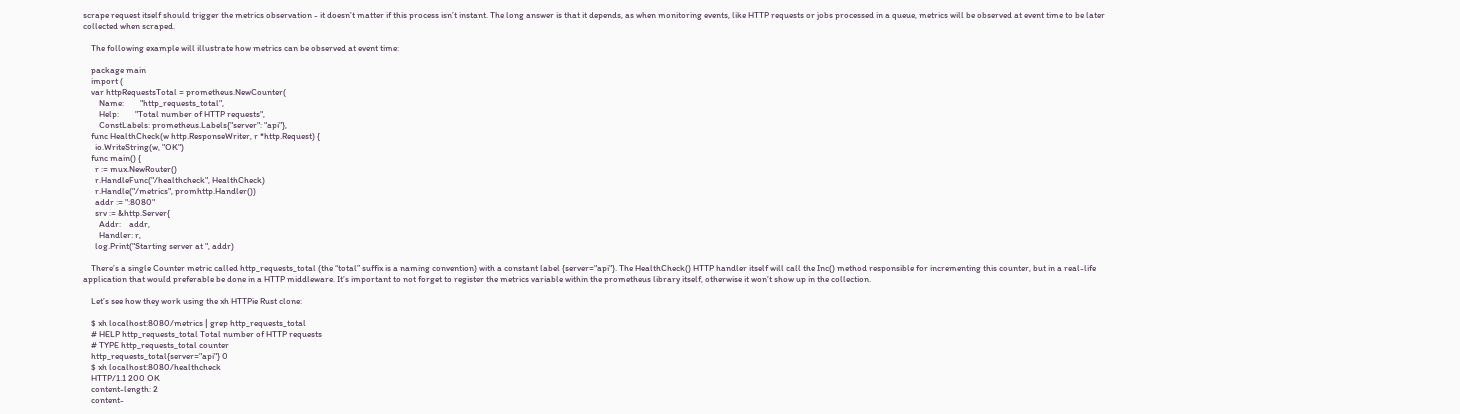scrape request itself should trigger the metrics observation - it doesn’t matter if this process isn’t instant. The long answer is that it depends, as when monitoring events, like HTTP requests or jobs processed in a queue, metrics will be observed at event time to be later collected when scraped.

    The following example will illustrate how metrics can be observed at event time:

    package main
    import (
    var httpRequestsTotal = prometheus.NewCounter(
        Name:        "http_requests_total",
        Help:        "Total number of HTTP requests",
        ConstLabels: prometheus.Labels{"server": "api"},
    func HealthCheck(w http.ResponseWriter, r *http.Request) {
      io.WriteString(w, "OK")
    func main() {
      r := mux.NewRouter()
      r.HandleFunc("/healthcheck", HealthCheck)
      r.Handle("/metrics", promhttp.Handler())
      addr := ":8080"
      srv := &http.Server{
        Addr:    addr,
        Handler: r,
      log.Print("Starting server at ", addr)

    There’s a single Counter metric called http_requests_total (the “total” suffix is a naming convention) with a constant label {server="api"}. The HealthCheck() HTTP handler itself will call the Inc() method responsible for incrementing this counter, but in a real-life application that would preferable be done in a HTTP middleware. It’s important to not forget to register the metrics variable within the prometheus library itself, otherwise it won’t show up in the collection.

    Let’s see how they work using the xh HTTPie Rust clone:

    $ xh localhost:8080/metrics | grep http_requests_total
    # HELP http_requests_total Total number of HTTP requests
    # TYPE http_requests_total counter
    http_requests_total{server="api"} 0
    $ xh localhost:8080/healthcheck
    HTTP/1.1 200 OK
    content-length: 2
    content-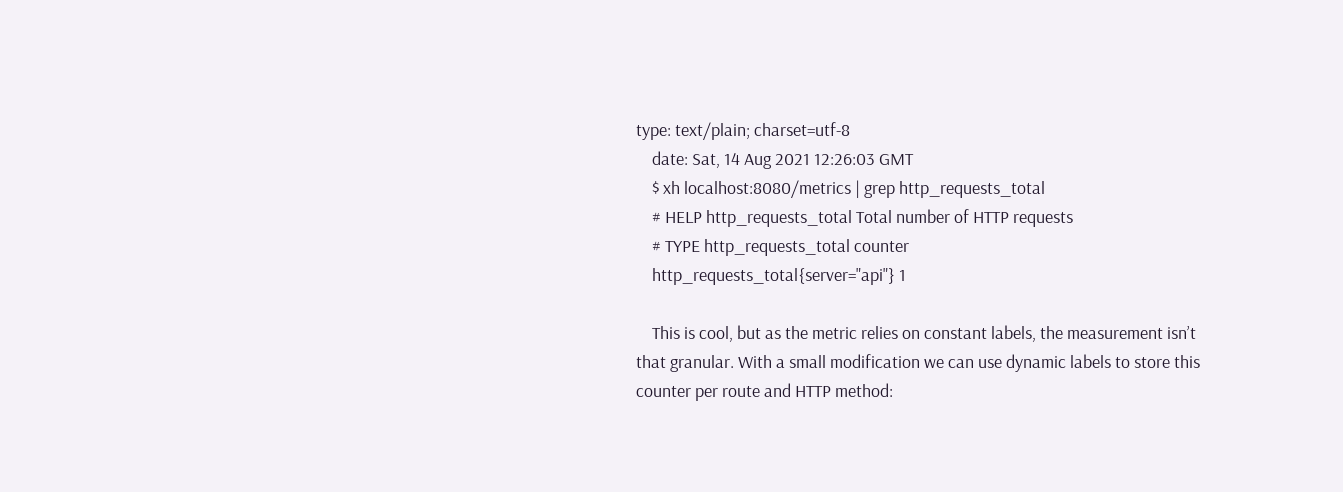type: text/plain; charset=utf-8
    date: Sat, 14 Aug 2021 12:26:03 GMT
    $ xh localhost:8080/metrics | grep http_requests_total
    # HELP http_requests_total Total number of HTTP requests
    # TYPE http_requests_total counter
    http_requests_total{server="api"} 1

    This is cool, but as the metric relies on constant labels, the measurement isn’t that granular. With a small modification we can use dynamic labels to store this counter per route and HTTP method: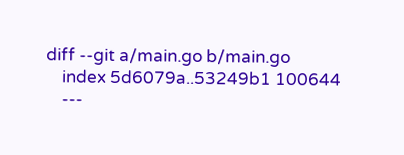diff --git a/main.go b/main.go
    index 5d6079a..53249b1 100644
    ---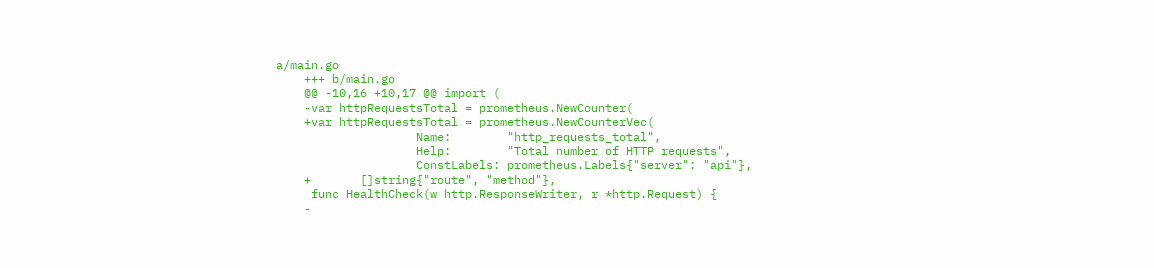a/main.go
    +++ b/main.go
    @@ -10,16 +10,17 @@ import (
    -var httpRequestsTotal = prometheus.NewCounter(
    +var httpRequestsTotal = prometheus.NewCounterVec(
                    Name:        "http_requests_total",
                    Help:        "Total number of HTTP requests",
                    ConstLabels: prometheus.Labels{"server": "api"},
    +       []string{"route", "method"},
     func HealthCheck(w http.ResponseWriter, r *http.Request) {
    -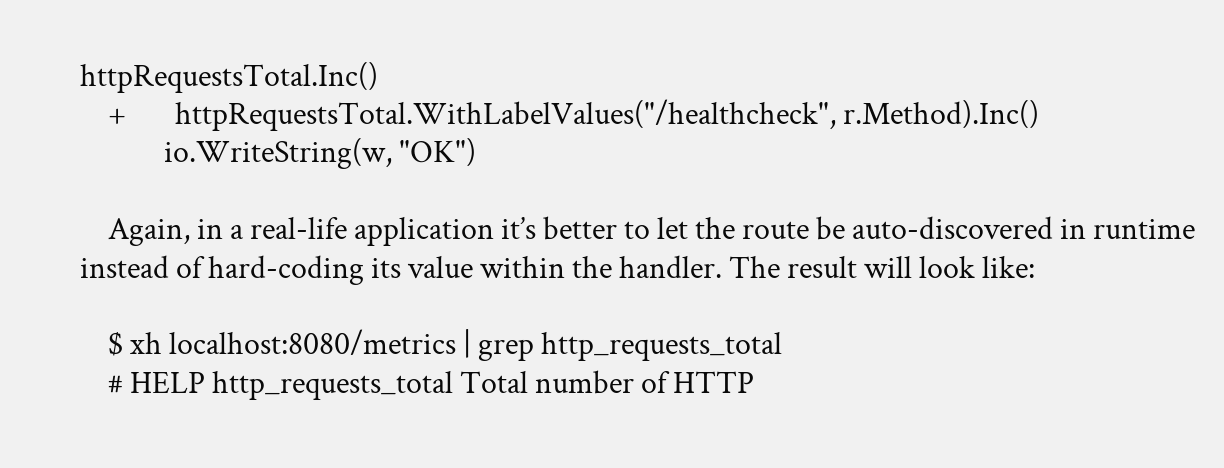httpRequestsTotal.Inc()
    +       httpRequestsTotal.WithLabelValues("/healthcheck", r.Method).Inc()
            io.WriteString(w, "OK")

    Again, in a real-life application it’s better to let the route be auto-discovered in runtime instead of hard-coding its value within the handler. The result will look like:

    $ xh localhost:8080/metrics | grep http_requests_total
    # HELP http_requests_total Total number of HTTP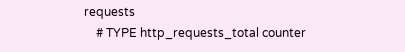requests
    # TYPE http_requests_total counter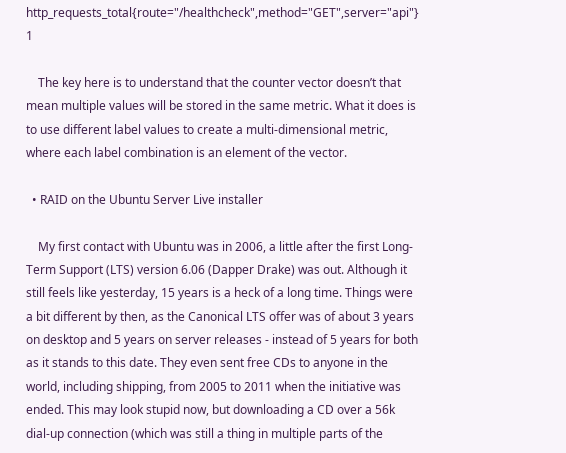http_requests_total{route="/healthcheck",method="GET",server="api"} 1

    The key here is to understand that the counter vector doesn’t that mean multiple values will be stored in the same metric. What it does is to use different label values to create a multi-dimensional metric, where each label combination is an element of the vector.

  • RAID on the Ubuntu Server Live installer

    My first contact with Ubuntu was in 2006, a little after the first Long-Term Support (LTS) version 6.06 (Dapper Drake) was out. Although it still feels like yesterday, 15 years is a heck of a long time. Things were a bit different by then, as the Canonical LTS offer was of about 3 years on desktop and 5 years on server releases - instead of 5 years for both as it stands to this date. They even sent free CDs to anyone in the world, including shipping, from 2005 to 2011 when the initiative was ended. This may look stupid now, but downloading a CD over a 56k dial-up connection (which was still a thing in multiple parts of the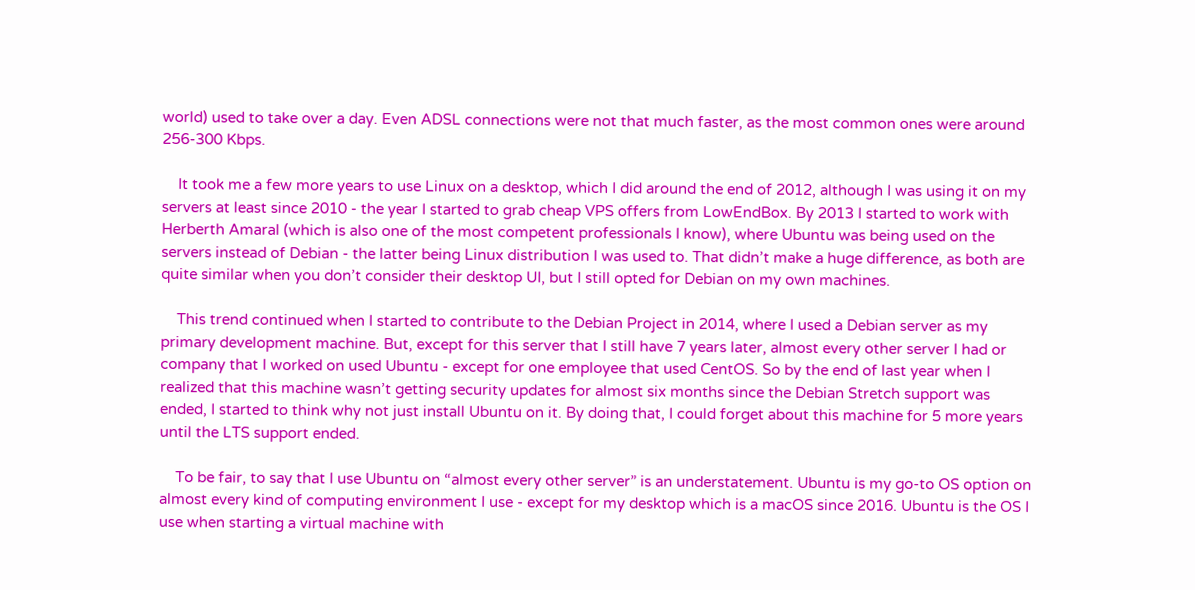world) used to take over a day. Even ADSL connections were not that much faster, as the most common ones were around 256-300 Kbps.

    It took me a few more years to use Linux on a desktop, which I did around the end of 2012, although I was using it on my servers at least since 2010 - the year I started to grab cheap VPS offers from LowEndBox. By 2013 I started to work with Herberth Amaral (which is also one of the most competent professionals I know), where Ubuntu was being used on the servers instead of Debian - the latter being Linux distribution I was used to. That didn’t make a huge difference, as both are quite similar when you don’t consider their desktop UI, but I still opted for Debian on my own machines.

    This trend continued when I started to contribute to the Debian Project in 2014, where I used a Debian server as my primary development machine. But, except for this server that I still have 7 years later, almost every other server I had or company that I worked on used Ubuntu - except for one employee that used CentOS. So by the end of last year when I realized that this machine wasn’t getting security updates for almost six months since the Debian Stretch support was ended, I started to think why not just install Ubuntu on it. By doing that, I could forget about this machine for 5 more years until the LTS support ended.

    To be fair, to say that I use Ubuntu on “almost every other server” is an understatement. Ubuntu is my go-to OS option on almost every kind of computing environment I use - except for my desktop which is a macOS since 2016. Ubuntu is the OS I use when starting a virtual machine with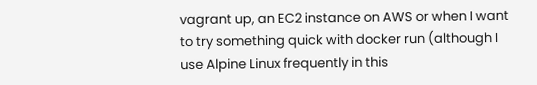vagrant up, an EC2 instance on AWS or when I want to try something quick with docker run (although I use Alpine Linux frequently in this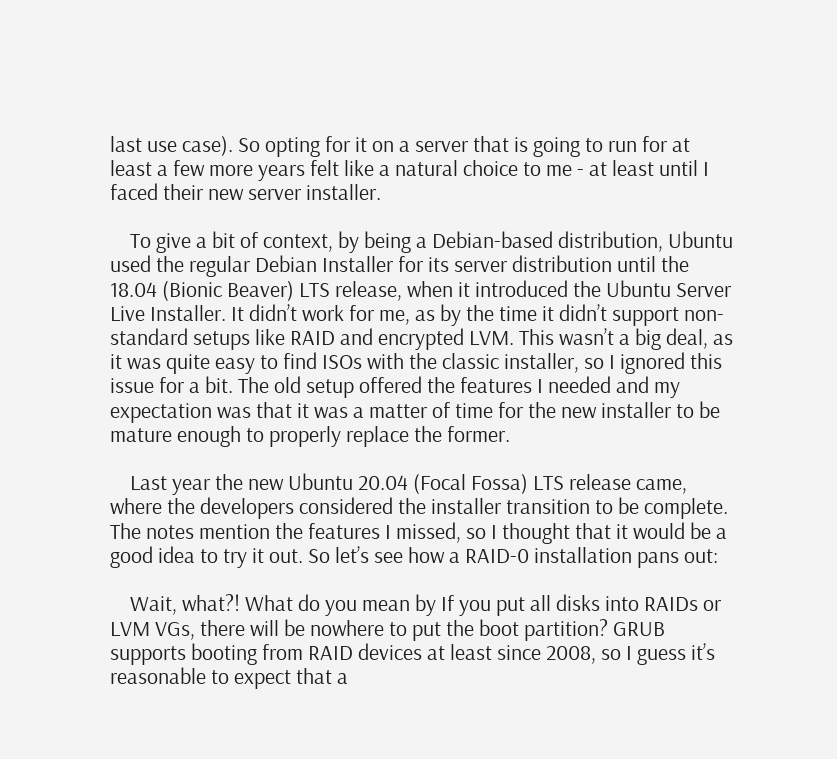last use case). So opting for it on a server that is going to run for at least a few more years felt like a natural choice to me - at least until I faced their new server installer.

    To give a bit of context, by being a Debian-based distribution, Ubuntu used the regular Debian Installer for its server distribution until the 18.04 (Bionic Beaver) LTS release, when it introduced the Ubuntu Server Live Installer. It didn’t work for me, as by the time it didn’t support non-standard setups like RAID and encrypted LVM. This wasn’t a big deal, as it was quite easy to find ISOs with the classic installer, so I ignored this issue for a bit. The old setup offered the features I needed and my expectation was that it was a matter of time for the new installer to be mature enough to properly replace the former.

    Last year the new Ubuntu 20.04 (Focal Fossa) LTS release came, where the developers considered the installer transition to be complete. The notes mention the features I missed, so I thought that it would be a good idea to try it out. So let’s see how a RAID-0 installation pans out:

    Wait, what?! What do you mean by If you put all disks into RAIDs or LVM VGs, there will be nowhere to put the boot partition? GRUB supports booting from RAID devices at least since 2008, so I guess it’s reasonable to expect that a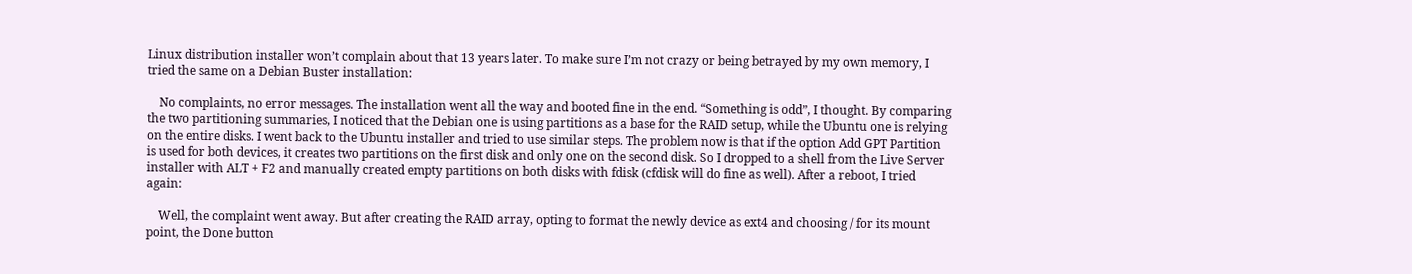Linux distribution installer won’t complain about that 13 years later. To make sure I’m not crazy or being betrayed by my own memory, I tried the same on a Debian Buster installation:

    No complaints, no error messages. The installation went all the way and booted fine in the end. “Something is odd”, I thought. By comparing the two partitioning summaries, I noticed that the Debian one is using partitions as a base for the RAID setup, while the Ubuntu one is relying on the entire disks. I went back to the Ubuntu installer and tried to use similar steps. The problem now is that if the option Add GPT Partition is used for both devices, it creates two partitions on the first disk and only one on the second disk. So I dropped to a shell from the Live Server installer with ALT + F2 and manually created empty partitions on both disks with fdisk (cfdisk will do fine as well). After a reboot, I tried again:

    Well, the complaint went away. But after creating the RAID array, opting to format the newly device as ext4 and choosing / for its mount point, the Done button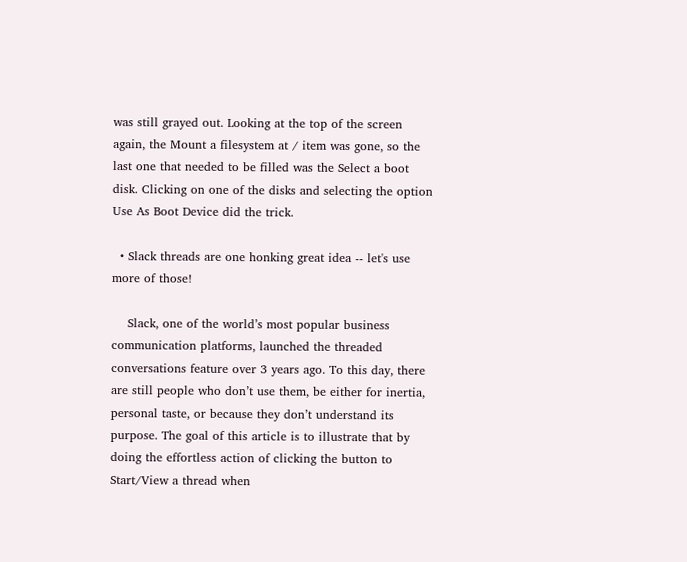was still grayed out. Looking at the top of the screen again, the Mount a filesystem at / item was gone, so the last one that needed to be filled was the Select a boot disk. Clicking on one of the disks and selecting the option Use As Boot Device did the trick.

  • Slack threads are one honking great idea -- let's use more of those!

    Slack, one of the world’s most popular business communication platforms, launched the threaded conversations feature over 3 years ago. To this day, there are still people who don’t use them, be either for inertia, personal taste, or because they don’t understand its purpose. The goal of this article is to illustrate that by doing the effortless action of clicking the button to Start/View a thread when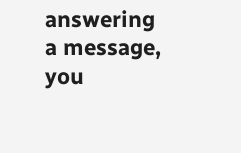answering a message, you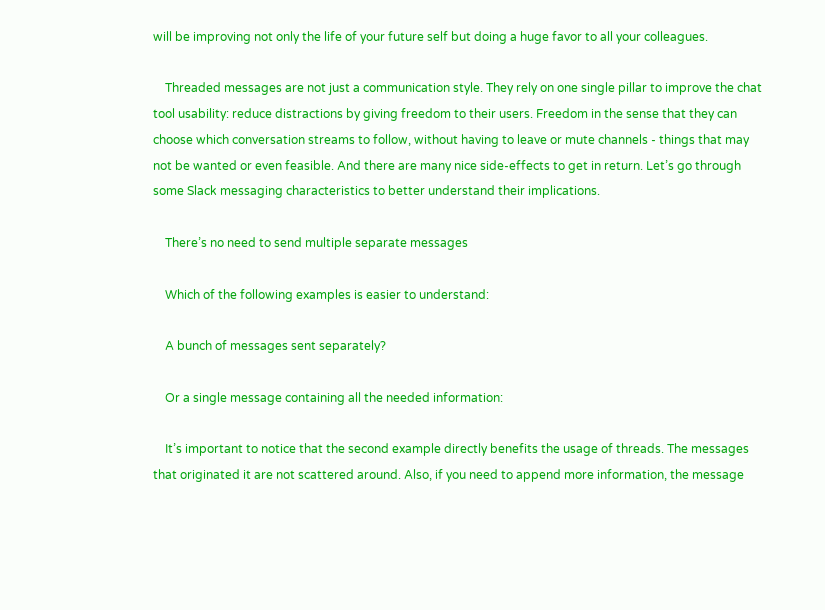will be improving not only the life of your future self but doing a huge favor to all your colleagues.

    Threaded messages are not just a communication style. They rely on one single pillar to improve the chat tool usability: reduce distractions by giving freedom to their users. Freedom in the sense that they can choose which conversation streams to follow, without having to leave or mute channels - things that may not be wanted or even feasible. And there are many nice side-effects to get in return. Let’s go through some Slack messaging characteristics to better understand their implications.

    There’s no need to send multiple separate messages

    Which of the following examples is easier to understand:

    A bunch of messages sent separately?

    Or a single message containing all the needed information:

    It’s important to notice that the second example directly benefits the usage of threads. The messages that originated it are not scattered around. Also, if you need to append more information, the message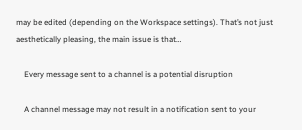may be edited (depending on the Workspace settings). That’s not just aesthetically pleasing, the main issue is that…

    Every message sent to a channel is a potential disruption

    A channel message may not result in a notification sent to your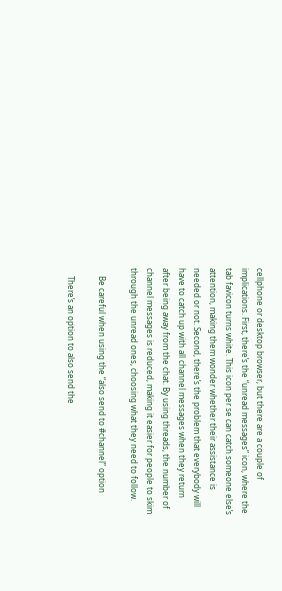cellphone or desktop browser, but there are a couple of implications. First, there’s the “unread messages” icon, where the tab favicon turns white. This icon per se can catch someone else’s attention, making them wonder whether their assistance is needed or not. Second, there’s the problem that everybody will have to catch up with all channel messages when they return after being away from the chat. By using threads, the number of channel messages is reduced, making it easier for people to skim through the unread ones, choosing what they need to follow.

    Be careful when using the “also send to #channel” option

    There’s an option to also send the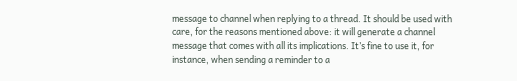message to channel when replying to a thread. It should be used with care, for the reasons mentioned above: it will generate a channel message that comes with all its implications. It’s fine to use it, for instance, when sending a reminder to a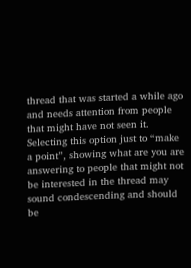thread that was started a while ago and needs attention from people that might have not seen it. Selecting this option just to “make a point”, showing what are you are answering to people that might not be interested in the thread may sound condescending and should be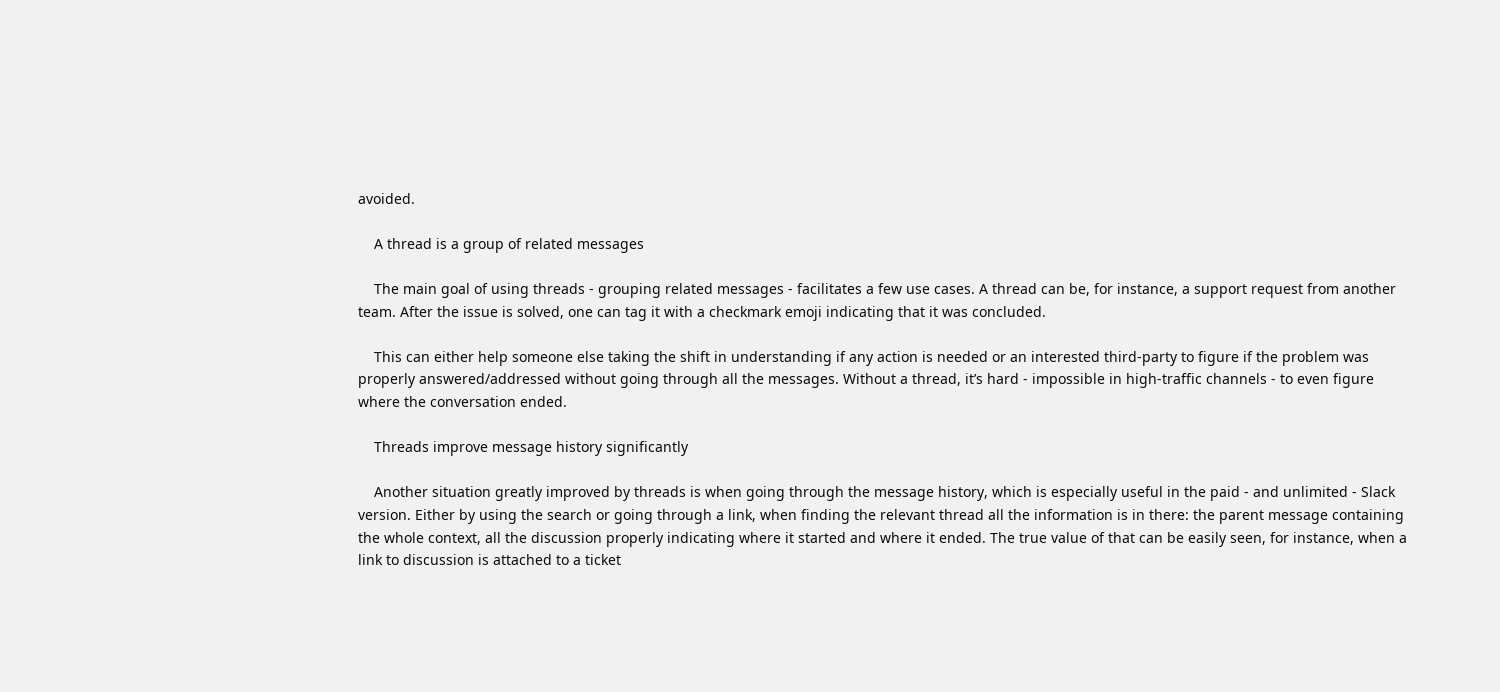avoided.

    A thread is a group of related messages

    The main goal of using threads - grouping related messages - facilitates a few use cases. A thread can be, for instance, a support request from another team. After the issue is solved, one can tag it with a checkmark emoji indicating that it was concluded.

    This can either help someone else taking the shift in understanding if any action is needed or an interested third-party to figure if the problem was properly answered/addressed without going through all the messages. Without a thread, it’s hard - impossible in high-traffic channels - to even figure where the conversation ended.

    Threads improve message history significantly

    Another situation greatly improved by threads is when going through the message history, which is especially useful in the paid - and unlimited - Slack version. Either by using the search or going through a link, when finding the relevant thread all the information is in there: the parent message containing the whole context, all the discussion properly indicating where it started and where it ended. The true value of that can be easily seen, for instance, when a link to discussion is attached to a ticket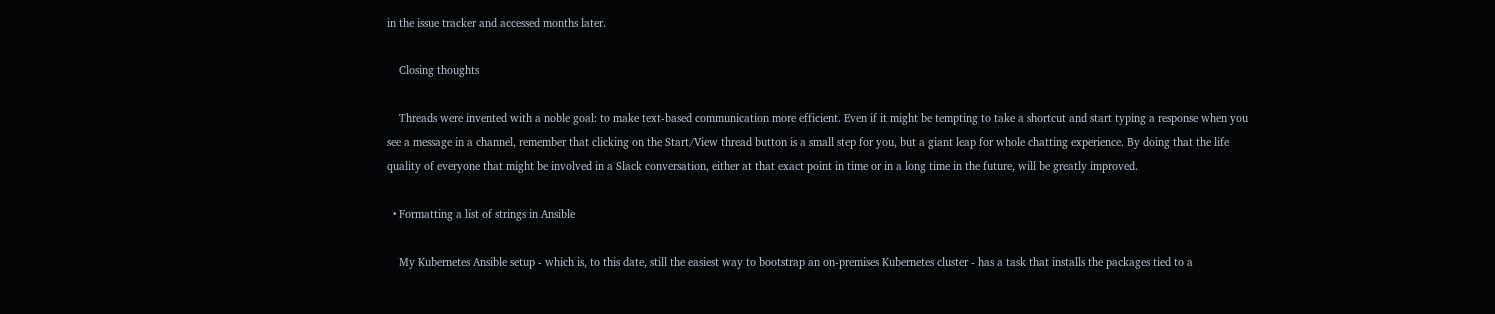in the issue tracker and accessed months later.

    Closing thoughts

    Threads were invented with a noble goal: to make text-based communication more efficient. Even if it might be tempting to take a shortcut and start typing a response when you see a message in a channel, remember that clicking on the Start/View thread button is a small step for you, but a giant leap for whole chatting experience. By doing that the life quality of everyone that might be involved in a Slack conversation, either at that exact point in time or in a long time in the future, will be greatly improved.

  • Formatting a list of strings in Ansible

    My Kubernetes Ansible setup - which is, to this date, still the easiest way to bootstrap an on-premises Kubernetes cluster - has a task that installs the packages tied to a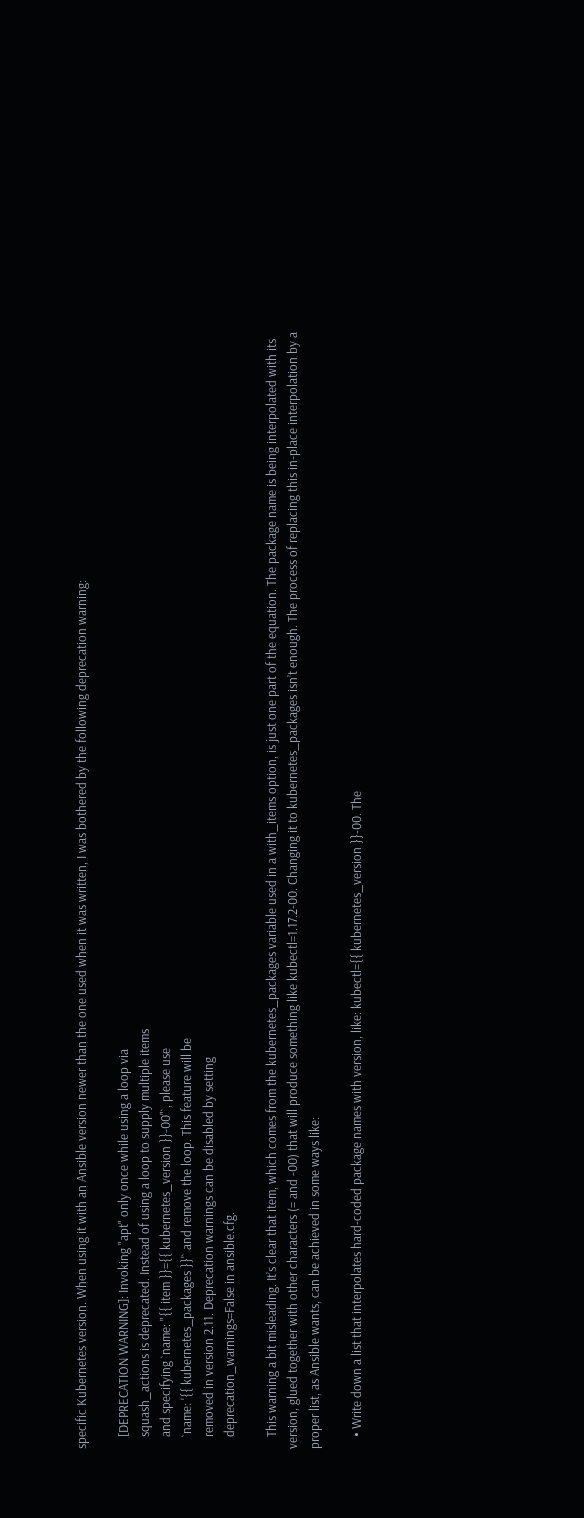specific Kubernetes version. When using it with an Ansible version newer than the one used when it was written, I was bothered by the following deprecation warning:

    [DEPRECATION WARNING]: Invoking "apt" only once while using a loop via
    squash_actions is deprecated. Instead of using a loop to supply multiple items
    and specifying `name: "{{ item }}={{ kubernetes_version }}-00"`, please use
    `name: '{{ kubernetes_packages }}'` and remove the loop. This feature will be
    removed in version 2.11. Deprecation warnings can be disabled by setting
    deprecation_warnings=False in ansible.cfg.

    This warning a bit misleading. It’s clear that item, which comes from the kubernetes_packages variable used in a with_items option, is just one part of the equation. The package name is being interpolated with its version, glued together with other characters (= and -00) that will produce something like kubectl=1.17.2-00. Changing it to kubernetes_packages isn’t enough. The process of replacing this in-place interpolation by a proper list, as Ansible wants, can be achieved in some ways like:

    • Write down a list that interpolates hard-coded package names with version, like: kubectl={{ kubernetes_version }}-00. The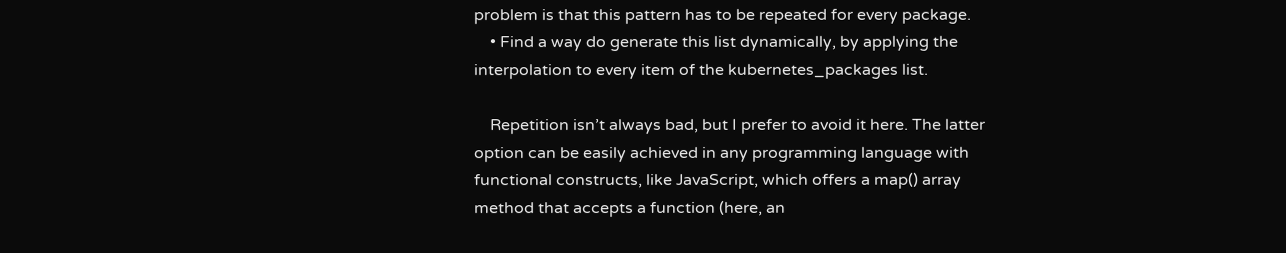problem is that this pattern has to be repeated for every package.
    • Find a way do generate this list dynamically, by applying the interpolation to every item of the kubernetes_packages list.

    Repetition isn’t always bad, but I prefer to avoid it here. The latter option can be easily achieved in any programming language with functional constructs, like JavaScript, which offers a map() array method that accepts a function (here, an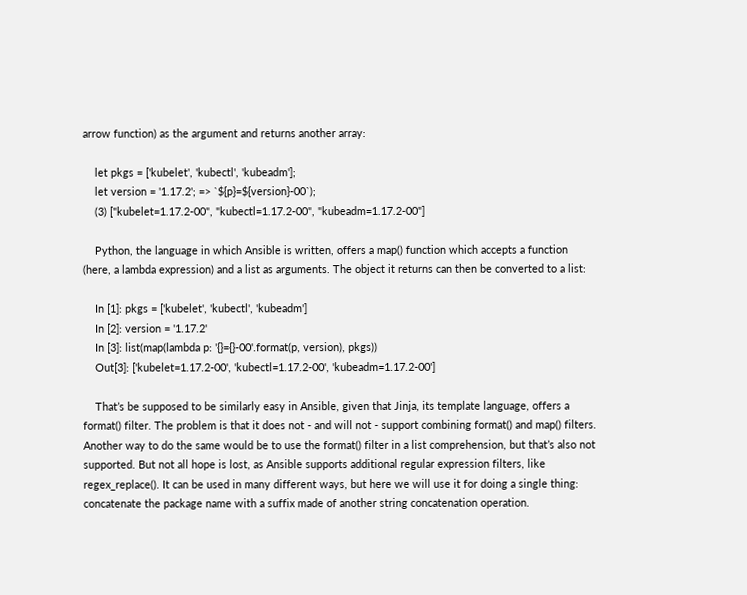arrow function) as the argument and returns another array:

    let pkgs = ['kubelet', 'kubectl', 'kubeadm'];
    let version = '1.17.2'; => `${p}=${version}-00`);
    (3) ["kubelet=1.17.2-00", "kubectl=1.17.2-00", "kubeadm=1.17.2-00"]

    Python, the language in which Ansible is written, offers a map() function which accepts a function (here, a lambda expression) and a list as arguments. The object it returns can then be converted to a list:

    In [1]: pkgs = ['kubelet', 'kubectl', 'kubeadm']
    In [2]: version = '1.17.2'
    In [3]: list(map(lambda p: '{}={}-00'.format(p, version), pkgs))
    Out[3]: ['kubelet=1.17.2-00', 'kubectl=1.17.2-00', 'kubeadm=1.17.2-00']

    That’s be supposed to be similarly easy in Ansible, given that Jinja, its template language, offers a format() filter. The problem is that it does not - and will not - support combining format() and map() filters. Another way to do the same would be to use the format() filter in a list comprehension, but that’s also not supported. But not all hope is lost, as Ansible supports additional regular expression filters, like regex_replace(). It can be used in many different ways, but here we will use it for doing a single thing: concatenate the package name with a suffix made of another string concatenation operation.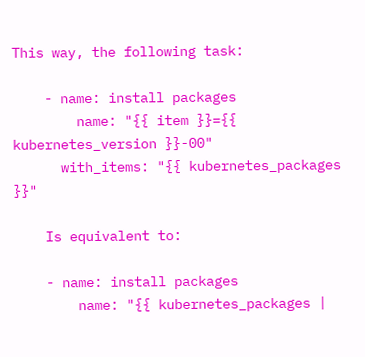This way, the following task:

    - name: install packages
        name: "{{ item }}={{ kubernetes_version }}-00"
      with_items: "{{ kubernetes_packages }}"

    Is equivalent to:

    - name: install packages
        name: "{{ kubernetes_packages |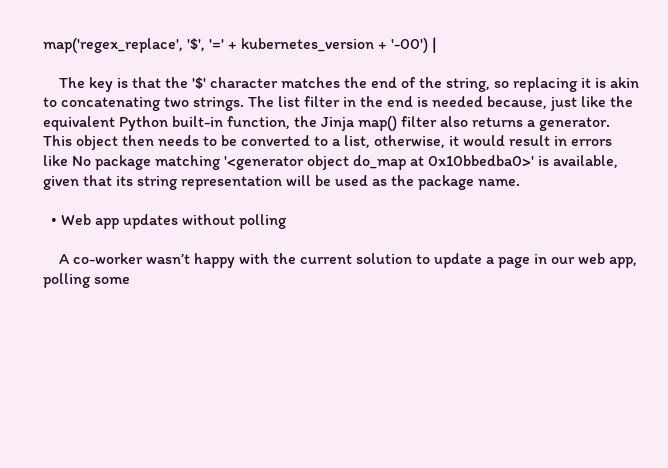map('regex_replace', '$', '=' + kubernetes_version + '-00') |

    The key is that the '$' character matches the end of the string, so replacing it is akin to concatenating two strings. The list filter in the end is needed because, just like the equivalent Python built-in function, the Jinja map() filter also returns a generator. This object then needs to be converted to a list, otherwise, it would result in errors like No package matching '<generator object do_map at 0x10bbedba0>' is available, given that its string representation will be used as the package name.

  • Web app updates without polling

    A co-worker wasn’t happy with the current solution to update a page in our web app, polling some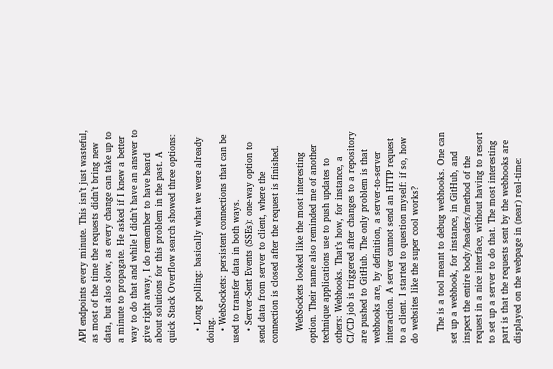API endpoints every minute. This isn’t just wasteful, as most of the time the requests didn’t bring new data, but also slow, as every change can take up to a minute to propagate. He asked if I knew a better way to do that and while I didn’t have an answer to give right away, I do remember to have heard about solutions for this problem in the past. A quick Stack Overflow search showed three options:

    • Long polling: basically what we were already doing.
    • WebSockets: persistent connections that can be used to transfer data in both ways.
    • Server-Sent Events (SSEs): one-way option to send data from server to client, where the connection is closed after the request is finished.

    WebSockets looked like the most interesting option. Their name also reminded me of another technique applications use to push updates to others: Webhooks. That’s how, for instance, a CI/CD job is triggered after changes to a repository are pushed to GitHub. The only problem is that webhooks are, by definition, a server-to-server interaction. A server cannot send an HTTP request to a client. I started to question myself: if so, how do websites like the super cool works?

    The is a tool meant to debug webhooks. One can set up a webhook, for instance, in GitHub, and inspect the entire body/headers/method of the request in a nice interface, without having to resort to set up a server to do that. The most interesting part is that the requests sent by the webhooks are displayed on the webpage in (near) real-time: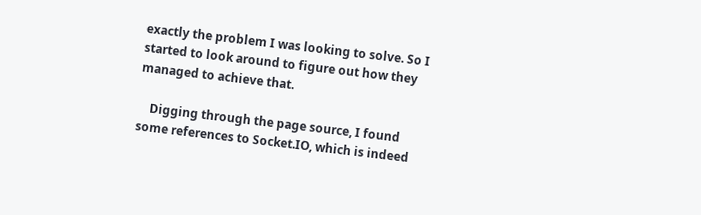exactly the problem I was looking to solve. So I started to look around to figure out how they managed to achieve that.

    Digging through the page source, I found some references to Socket.IO, which is indeed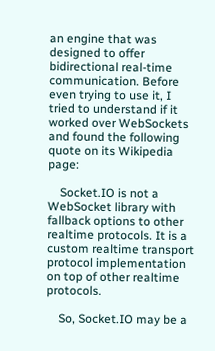an engine that was designed to offer bidirectional real-time communication. Before even trying to use it, I tried to understand if it worked over WebSockets and found the following quote on its Wikipedia page:

    Socket.IO is not a WebSocket library with fallback options to other realtime protocols. It is a custom realtime transport protocol implementation on top of other realtime protocols.

    So, Socket.IO may be a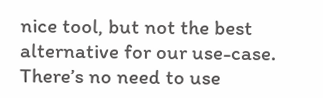nice tool, but not the best alternative for our use-case. There’s no need to use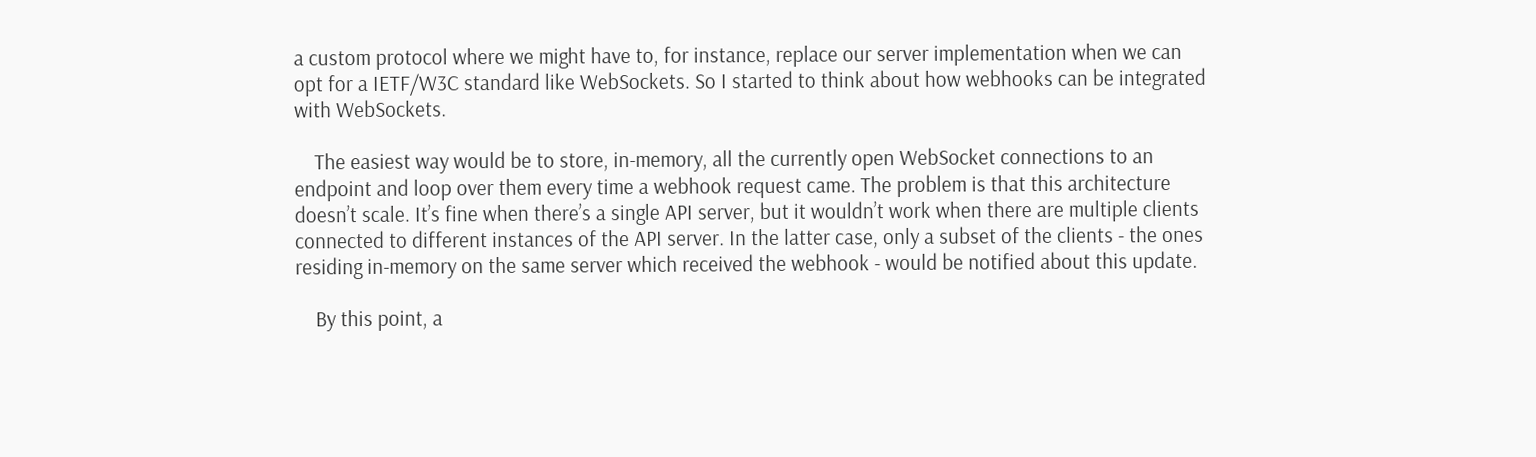a custom protocol where we might have to, for instance, replace our server implementation when we can opt for a IETF/W3C standard like WebSockets. So I started to think about how webhooks can be integrated with WebSockets.

    The easiest way would be to store, in-memory, all the currently open WebSocket connections to an endpoint and loop over them every time a webhook request came. The problem is that this architecture doesn’t scale. It’s fine when there’s a single API server, but it wouldn’t work when there are multiple clients connected to different instances of the API server. In the latter case, only a subset of the clients - the ones residing in-memory on the same server which received the webhook - would be notified about this update.

    By this point, a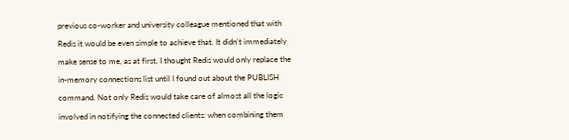previous co-worker and university colleague mentioned that with Redis it would be even simple to achieve that. It didn’t immediately make sense to me, as at first, I thought Redis would only replace the in-memory connections list until I found out about the PUBLISH command. Not only Redis would take care of almost all the logic involved in notifying the connected clients: when combining them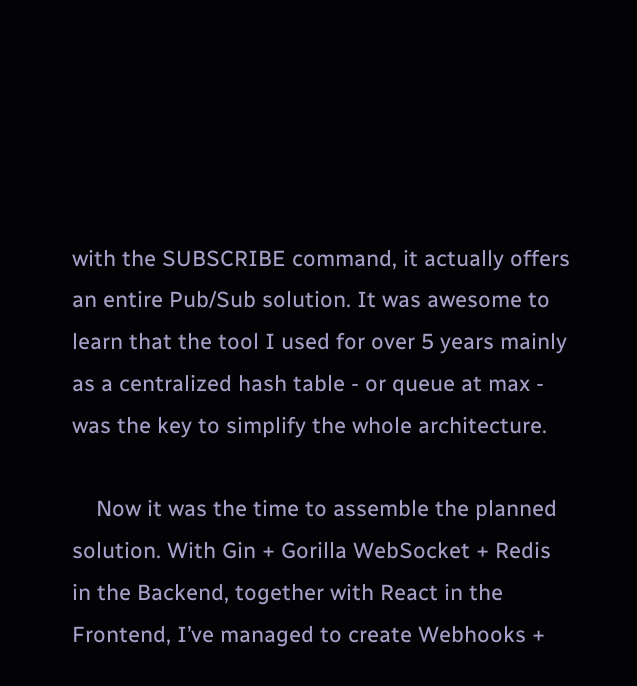with the SUBSCRIBE command, it actually offers an entire Pub/Sub solution. It was awesome to learn that the tool I used for over 5 years mainly as a centralized hash table - or queue at max - was the key to simplify the whole architecture.

    Now it was the time to assemble the planned solution. With Gin + Gorilla WebSocket + Redis in the Backend, together with React in the Frontend, I’ve managed to create Webhooks +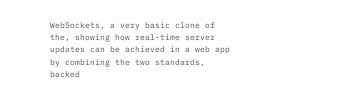WebSockets, a very basic clone of the, showing how real-time server updates can be achieved in a web app by combining the two standards, backed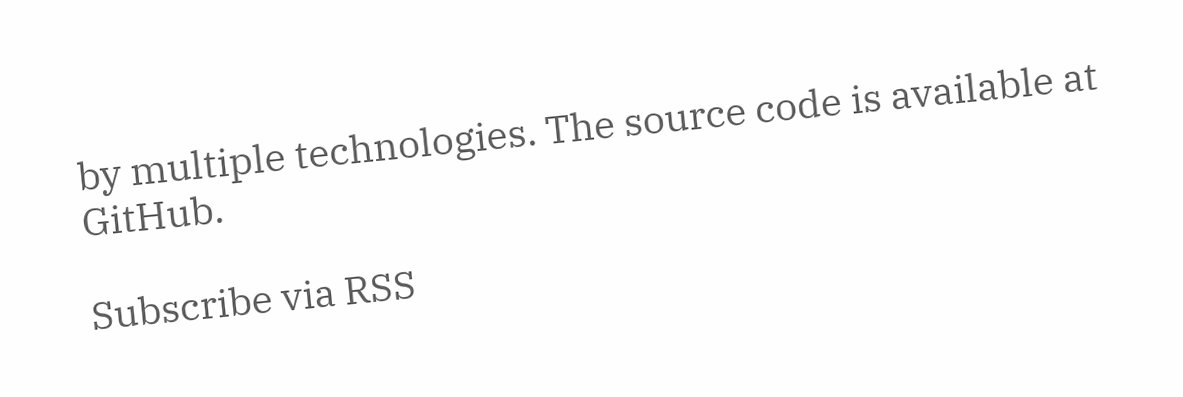by multiple technologies. The source code is available at GitHub.

Subscribe via RSS